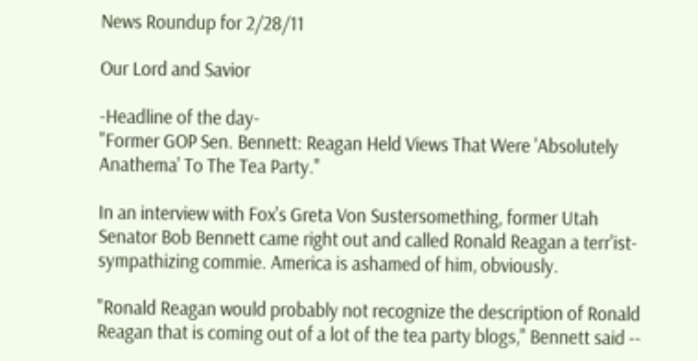News Roundup for 2/28/11

Our Lord and Savior

-Headline of the day-
"Former GOP Sen. Bennett: Reagan Held Views That Were 'Absolutely Anathema' To The Tea Party."

In an interview with Fox's Greta Von Sustersomething, former Utah Senator Bob Bennett came right out and called Ronald Reagan a terr'ist-sympathizing commie. America is ashamed of him, obviously.

"Ronald Reagan would probably not recognize the description of Ronald Reagan that is coming out of a lot of the tea party blogs," Bennett said --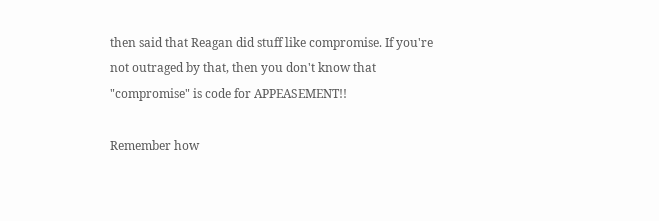then said that Reagan did stuff like compromise. If you're not outraged by that, then you don't know that "compromise" is code for APPEASEMENT!!

Remember how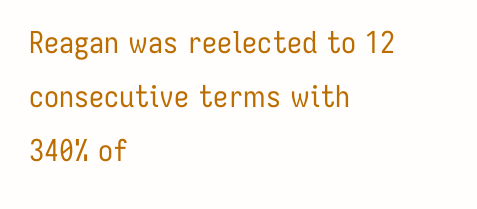Reagan was reelected to 12 consecutive terms with 340% of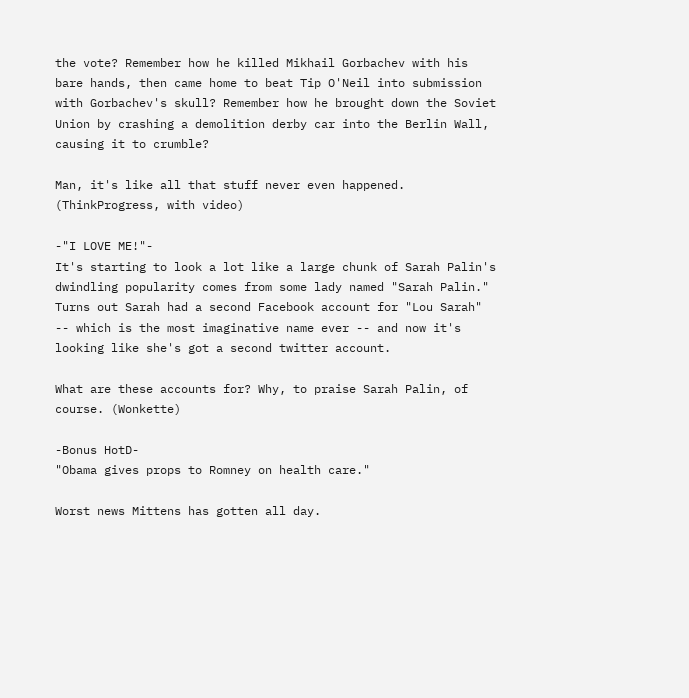the vote? Remember how he killed Mikhail Gorbachev with his bare hands, then came home to beat Tip O'Neil into submission with Gorbachev's skull? Remember how he brought down the Soviet Union by crashing a demolition derby car into the Berlin Wall, causing it to crumble?

Man, it's like all that stuff never even happened. (ThinkProgress, with video)

-"I LOVE ME!"-
It's starting to look a lot like a large chunk of Sarah Palin's dwindling popularity comes from some lady named "Sarah Palin." Turns out Sarah had a second Facebook account for "Lou Sarah" -- which is the most imaginative name ever -- and now it's looking like she's got a second twitter account.

What are these accounts for? Why, to praise Sarah Palin, of course. (Wonkette)

-Bonus HotD-
"Obama gives props to Romney on health care."

Worst news Mittens has gotten all day.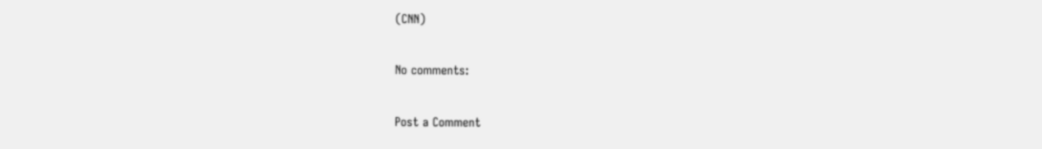(CNN)

No comments:

Post a Comment